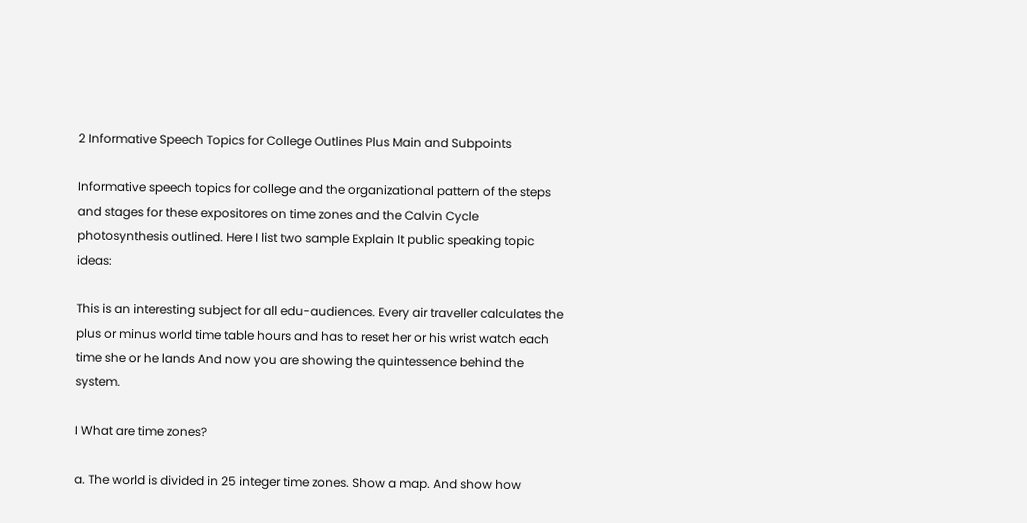2 Informative Speech Topics for College Outlines Plus Main and Subpoints

Informative speech topics for college and the organizational pattern of the steps and stages for these expositores on time zones and the Calvin Cycle photosynthesis outlined. Here I list two sample Explain It public speaking topic ideas:

This is an interesting subject for all edu-audiences. Every air traveller calculates the plus or minus world time table hours and has to reset her or his wrist watch each time she or he lands And now you are showing the quintessence behind the system.

I What are time zones?

a. The world is divided in 25 integer time zones. Show a map. And show how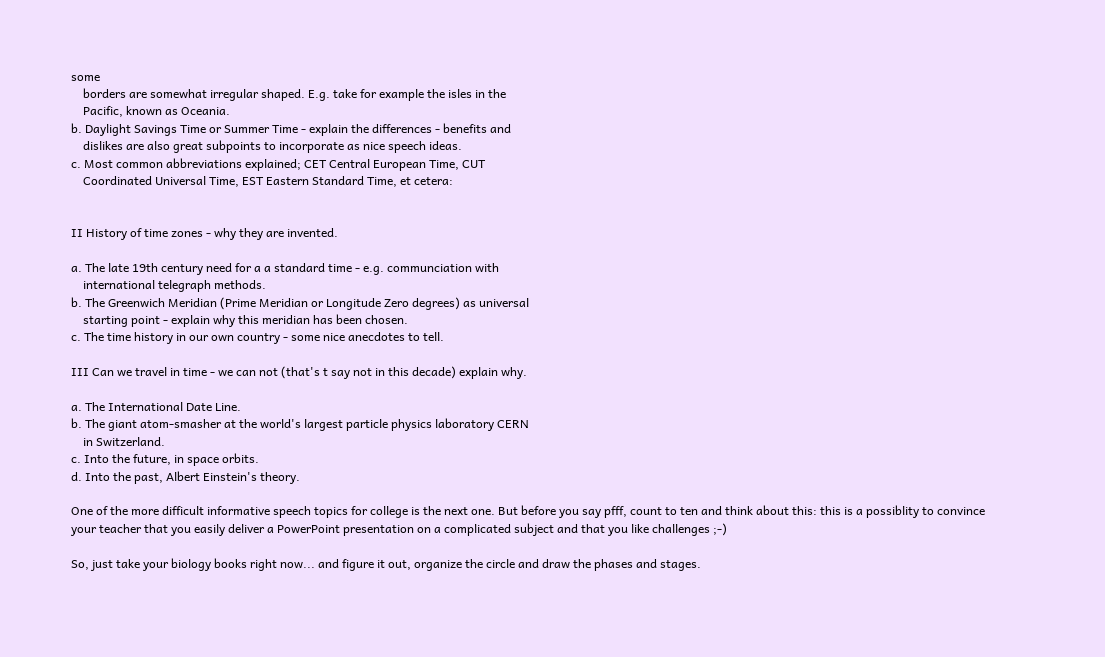some
    borders are somewhat irregular shaped. E.g. take for example the isles in the
    Pacific, known as Oceania.
b. Daylight Savings Time or Summer Time - explain the differences - benefits and
    dislikes are also great subpoints to incorporate as nice speech ideas.
c. Most common abbreviations explained; CET Central European Time, CUT
    Coordinated Universal Time, EST Eastern Standard Time, et cetera:


II History of time zones - why they are invented.

a. The late 19th century need for a a standard time - e.g. communciation with
    international telegraph methods.
b. The Greenwich Meridian (Prime Meridian or Longitude Zero degrees) as universal
    starting point - explain why this meridian has been chosen.
c. The time history in our own country - some nice anecdotes to tell.

III Can we travel in time - we can not (that's t say not in this decade) explain why.

a. The International Date Line.
b. The giant atom-smasher at the world's largest particle physics laboratory CERN
    in Switzerland.
c. Into the future, in space orbits.
d. Into the past, Albert Einstein's theory.

One of the more difficult informative speech topics for college is the next one. But before you say pfff, count to ten and think about this: this is a possiblity to convince your teacher that you easily deliver a PowerPoint presentation on a complicated subject and that you like challenges ;-)

So, just take your biology books right now... and figure it out, organize the circle and draw the phases and stages.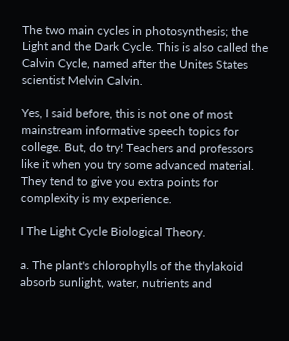The two main cycles in photosynthesis; the Light and the Dark Cycle. This is also called the Calvin Cycle, named after the Unites States scientist Melvin Calvin.

Yes, I said before, this is not one of most mainstream informative speech topics for college. But, do try! Teachers and professors like it when you try some advanced material. They tend to give you extra points for complexity is my experience.

I The Light Cycle Biological Theory.

a. The plant's chlorophylls of the thylakoid absorb sunlight, water, nutrients and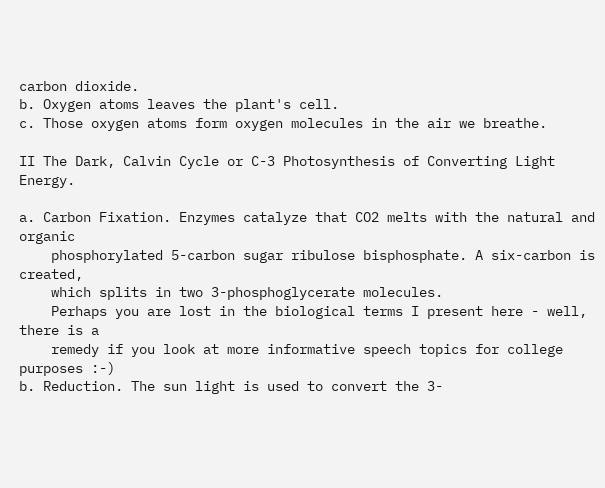carbon dioxide.
b. Oxygen atoms leaves the plant's cell.
c. Those oxygen atoms form oxygen molecules in the air we breathe.

II The Dark, Calvin Cycle or C-3 Photosynthesis of Converting Light Energy.

a. Carbon Fixation. Enzymes catalyze that CO2 melts with the natural and organic
    phosphorylated 5-carbon sugar ribulose bisphosphate. A six-carbon is created,
    which splits in two 3-phosphoglycerate molecules.
    Perhaps you are lost in the biological terms I present here - well, there is a
    remedy if you look at more informative speech topics for college purposes :-)
b. Reduction. The sun light is used to convert the 3-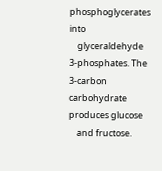phosphoglycerates into
    glyceraldehyde 3-phosphates. The 3-carbon carbohydrate produces glucose
    and fructose.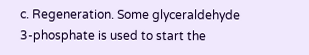c. Regeneration. Some glyceraldehyde 3-phosphate is used to start the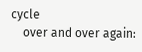cycle
    over and over again: